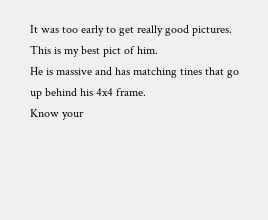It was too early to get really good pictures. This is my best pict of him.
He is massive and has matching tines that go up behind his 4x4 frame.
Know your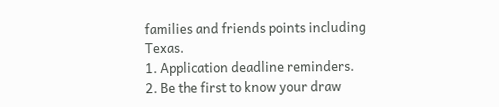families and friends points including Texas.
1. Application deadline reminders.
2. Be the first to know your draw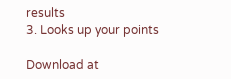results
3. Looks up your points

Download at